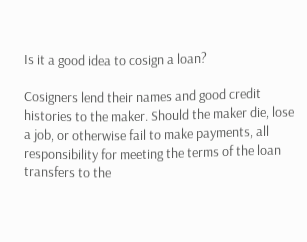Is it a good idea to cosign a loan?

Cosigners lend their names and good credit histories to the maker. Should the maker die, lose a job, or otherwise fail to make payments, all responsibility for meeting the terms of the loan transfers to the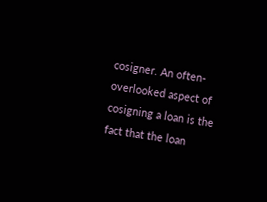cosigner. An often-overlooked aspect of cosigning a loan is the fact that the loan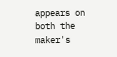appears on both the maker's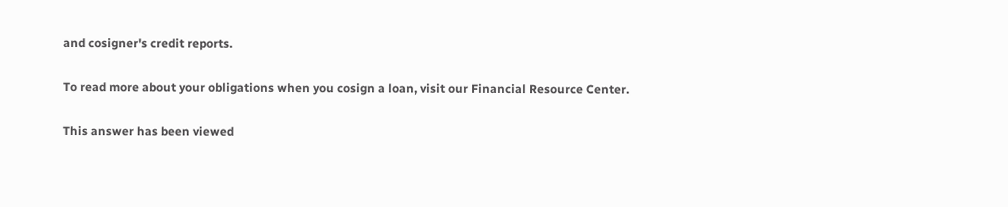and cosigner's credit reports.

To read more about your obligations when you cosign a loan, visit our Financial Resource Center.

This answer has been viewed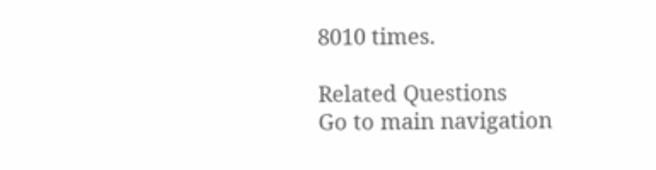8010 times.

Related Questions
Go to main navigation